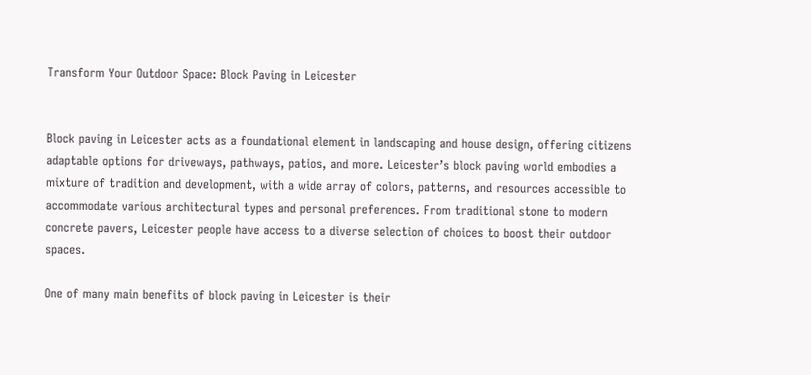Transform Your Outdoor Space: Block Paving in Leicester


Block paving in Leicester acts as a foundational element in landscaping and house design, offering citizens adaptable options for driveways, pathways, patios, and more. Leicester’s block paving world embodies a mixture of tradition and development, with a wide array of colors, patterns, and resources accessible to accommodate various architectural types and personal preferences. From traditional stone to modern concrete pavers, Leicester people have access to a diverse selection of choices to boost their outdoor spaces.

One of many main benefits of block paving in Leicester is their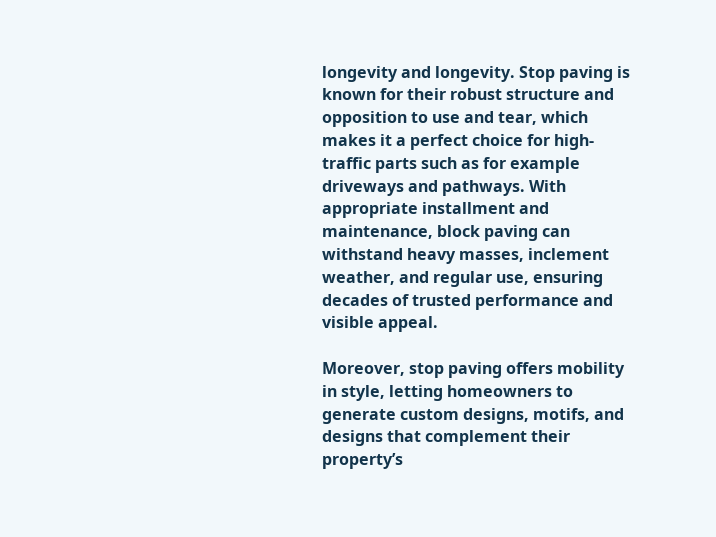longevity and longevity. Stop paving is known for their robust structure and opposition to use and tear, which makes it a perfect choice for high-traffic parts such as for example driveways and pathways. With appropriate installment and maintenance, block paving can withstand heavy masses, inclement weather, and regular use, ensuring decades of trusted performance and visible appeal.

Moreover, stop paving offers mobility in style, letting homeowners to generate custom designs, motifs, and designs that complement their property’s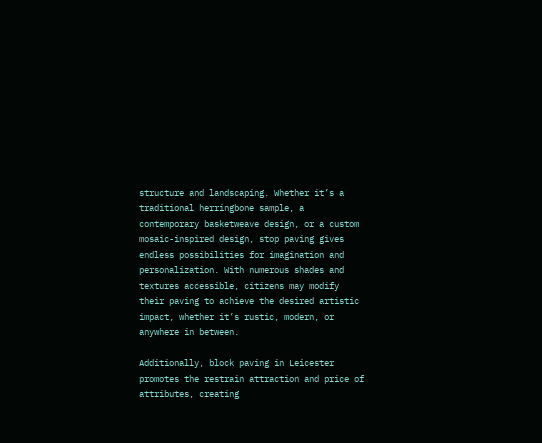structure and landscaping. Whether it’s a traditional herringbone sample, a contemporary basketweave design, or a custom mosaic-inspired design, stop paving gives endless possibilities for imagination and personalization. With numerous shades and textures accessible, citizens may modify their paving to achieve the desired artistic impact, whether it’s rustic, modern, or anywhere in between.

Additionally, block paving in Leicester promotes the restrain attraction and price of attributes, creating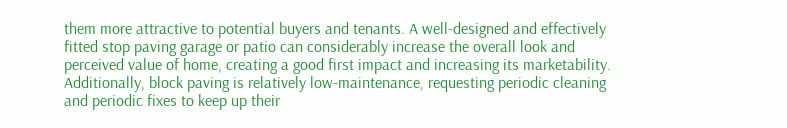them more attractive to potential buyers and tenants. A well-designed and effectively fitted stop paving garage or patio can considerably increase the overall look and perceived value of home, creating a good first impact and increasing its marketability. Additionally, block paving is relatively low-maintenance, requesting periodic cleaning and periodic fixes to keep up their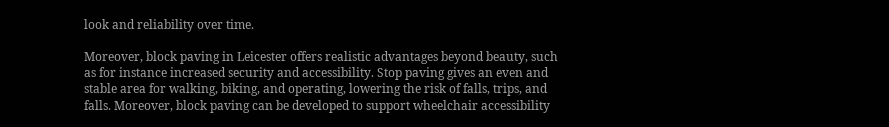look and reliability over time.

Moreover, block paving in Leicester offers realistic advantages beyond beauty, such as for instance increased security and accessibility. Stop paving gives an even and stable area for walking, biking, and operating, lowering the risk of falls, trips, and falls. Moreover, block paving can be developed to support wheelchair accessibility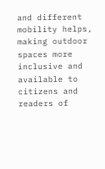and different mobility helps, making outdoor spaces more inclusive and available to citizens and readers of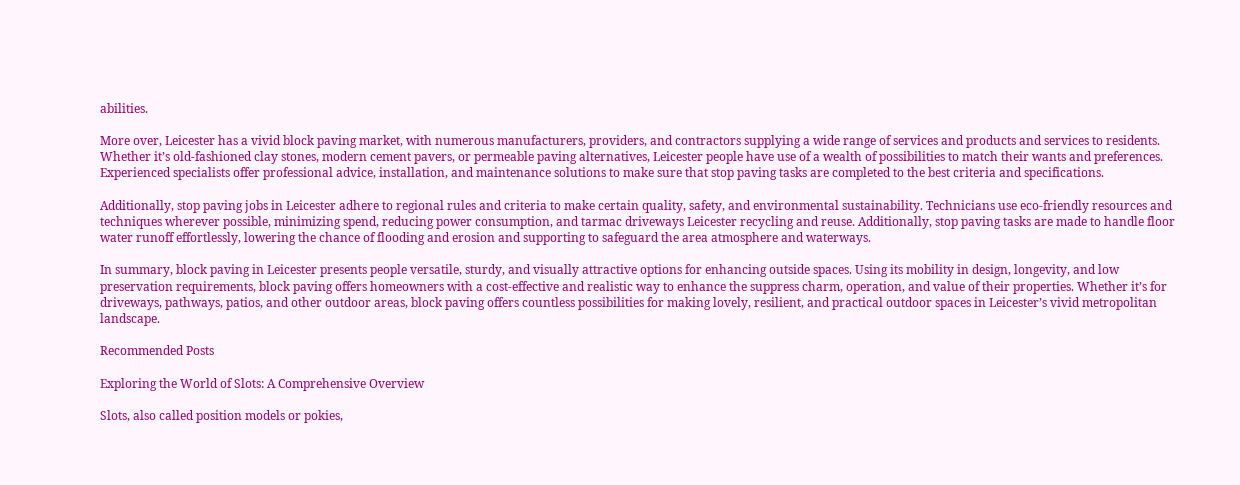abilities.

More over, Leicester has a vivid block paving market, with numerous manufacturers, providers, and contractors supplying a wide range of services and products and services to residents. Whether it’s old-fashioned clay stones, modern cement pavers, or permeable paving alternatives, Leicester people have use of a wealth of possibilities to match their wants and preferences. Experienced specialists offer professional advice, installation, and maintenance solutions to make sure that stop paving tasks are completed to the best criteria and specifications.

Additionally, stop paving jobs in Leicester adhere to regional rules and criteria to make certain quality, safety, and environmental sustainability. Technicians use eco-friendly resources and techniques wherever possible, minimizing spend, reducing power consumption, and tarmac driveways Leicester recycling and reuse. Additionally, stop paving tasks are made to handle floor water runoff effortlessly, lowering the chance of flooding and erosion and supporting to safeguard the area atmosphere and waterways.

In summary, block paving in Leicester presents people versatile, sturdy, and visually attractive options for enhancing outside spaces. Using its mobility in design, longevity, and low preservation requirements, block paving offers homeowners with a cost-effective and realistic way to enhance the suppress charm, operation, and value of their properties. Whether it’s for driveways, pathways, patios, and other outdoor areas, block paving offers countless possibilities for making lovely, resilient, and practical outdoor spaces in Leicester’s vivid metropolitan landscape.

Recommended Posts

Exploring the World of Slots: A Comprehensive Overview

Slots, also called position models or pokies,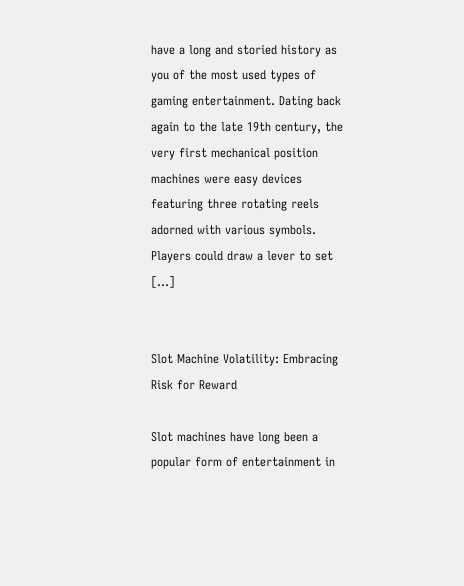have a long and storied history as you of the most used types of gaming entertainment. Dating back again to the late 19th century, the very first mechanical position machines were easy devices featuring three rotating reels adorned with various symbols. Players could draw a lever to set […]


Slot Machine Volatility: Embracing Risk for Reward

Slot machines have long been a popular form of entertainment in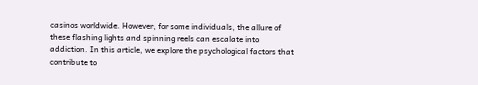casinos worldwide. However, for some individuals, the allure of these flashing lights and spinning reels can escalate into addiction. In this article, we explore the psychological factors that contribute to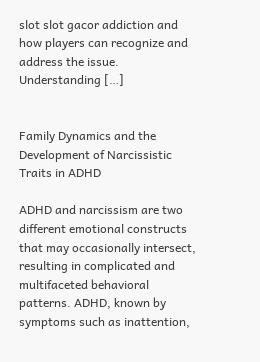slot slot gacor addiction and how players can recognize and address the issue. Understanding […]


Family Dynamics and the Development of Narcissistic Traits in ADHD

ADHD and narcissism are two different emotional constructs that may occasionally intersect, resulting in complicated and multifaceted behavioral patterns. ADHD, known by symptoms such as inattention,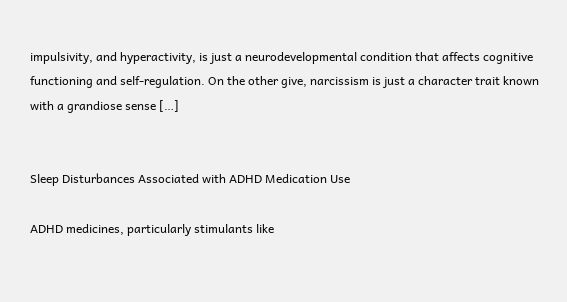impulsivity, and hyperactivity, is just a neurodevelopmental condition that affects cognitive functioning and self-regulation. On the other give, narcissism is just a character trait known with a grandiose sense […]


Sleep Disturbances Associated with ADHD Medication Use

ADHD medicines, particularly stimulants like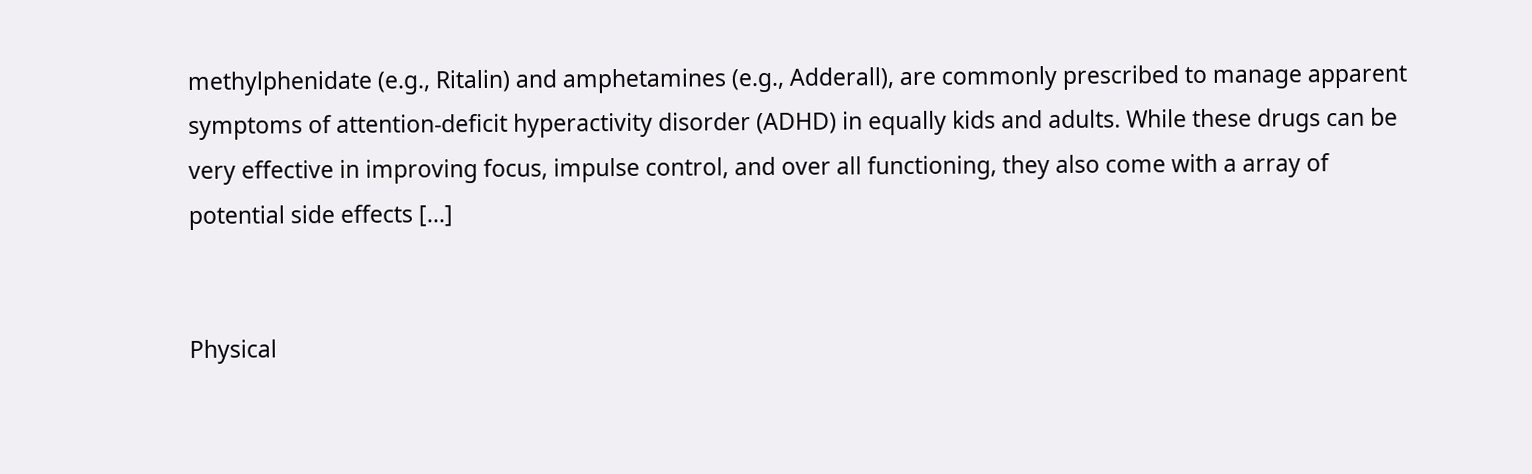methylphenidate (e.g., Ritalin) and amphetamines (e.g., Adderall), are commonly prescribed to manage apparent symptoms of attention-deficit hyperactivity disorder (ADHD) in equally kids and adults. While these drugs can be very effective in improving focus, impulse control, and over all functioning, they also come with a array of potential side effects […]


Physical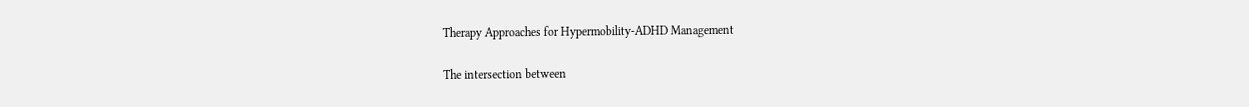Therapy Approaches for Hypermobility-ADHD Management

The intersection between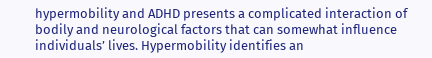hypermobility and ADHD presents a complicated interaction of bodily and neurological factors that can somewhat influence individuals’ lives. Hypermobility identifies an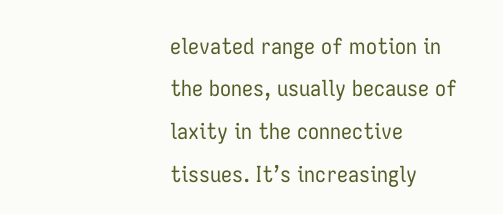elevated range of motion in the bones, usually because of laxity in the connective tissues. It’s increasingly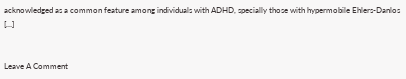acknowledged as a common feature among individuals with ADHD, specially those with hypermobile Ehlers-Danlos […]


Leave A Comment